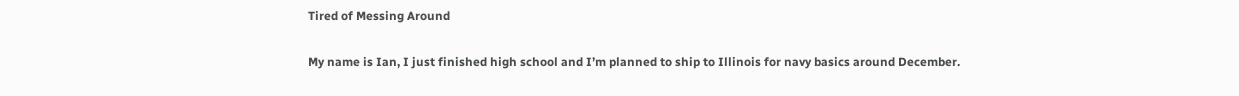Tired of Messing Around

My name is Ian, I just finished high school and I’m planned to ship to Illinois for navy basics around December.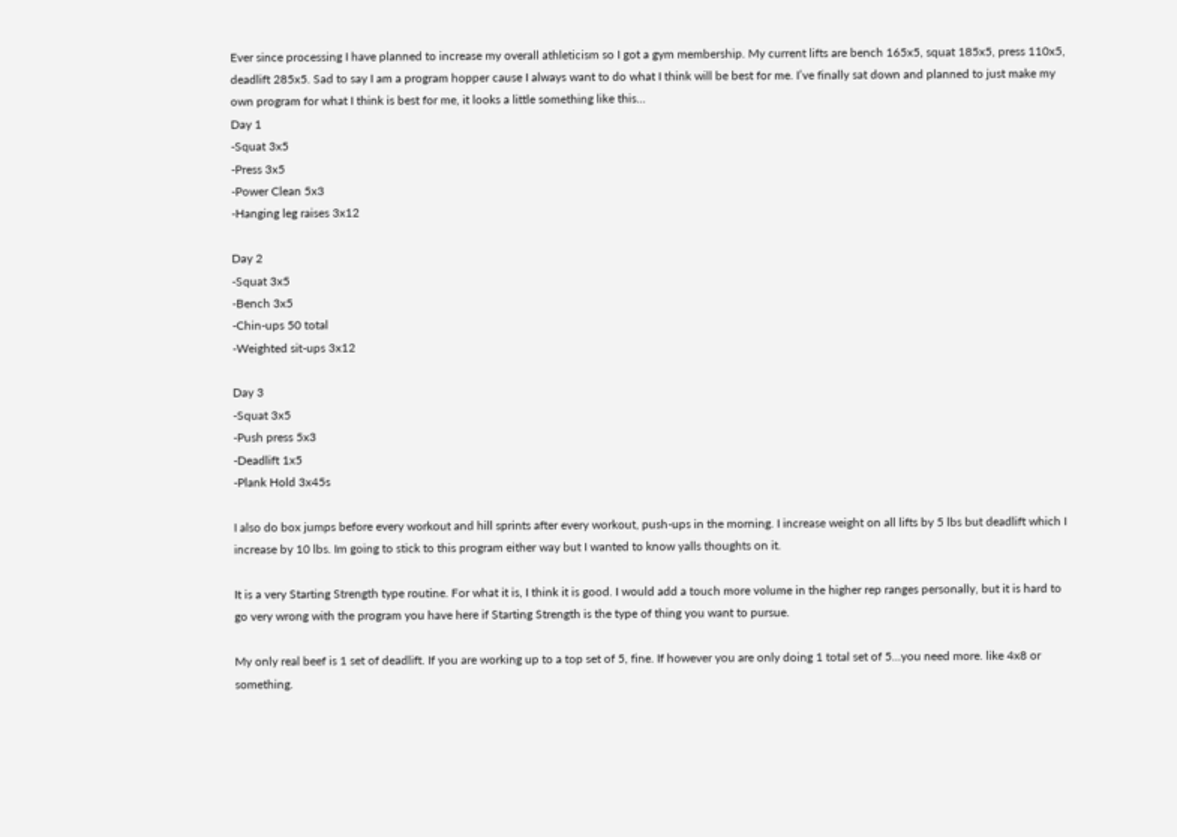Ever since processing I have planned to increase my overall athleticism so I got a gym membership. My current lifts are bench 165x5, squat 185x5, press 110x5, deadlift 285x5. Sad to say I am a program hopper cause I always want to do what I think will be best for me. I’ve finally sat down and planned to just make my own program for what I think is best for me, it looks a little something like this…
Day 1
-Squat 3x5
-Press 3x5
-Power Clean 5x3
-Hanging leg raises 3x12

Day 2
-Squat 3x5
-Bench 3x5
-Chin-ups 50 total
-Weighted sit-ups 3x12

Day 3
-Squat 3x5
-Push press 5x3
-Deadlift 1x5
-Plank Hold 3x45s

I also do box jumps before every workout and hill sprints after every workout, push-ups in the morning. I increase weight on all lifts by 5 lbs but deadlift which I increase by 10 lbs. Im going to stick to this program either way but I wanted to know yalls thoughts on it.

It is a very Starting Strength type routine. For what it is, I think it is good. I would add a touch more volume in the higher rep ranges personally, but it is hard to go very wrong with the program you have here if Starting Strength is the type of thing you want to pursue.

My only real beef is 1 set of deadlift. If you are working up to a top set of 5, fine. If however you are only doing 1 total set of 5…you need more. like 4x8 or something.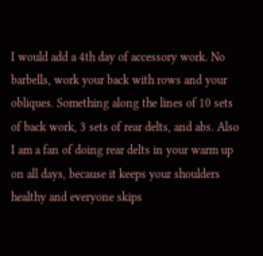I would add a 4th day of accessory work. No barbells, work your back with rows and your obliques. Something along the lines of 10 sets of back work, 3 sets of rear delts, and abs. Also I am a fan of doing rear delts in your warm up on all days, because it keeps your shoulders healthy and everyone skips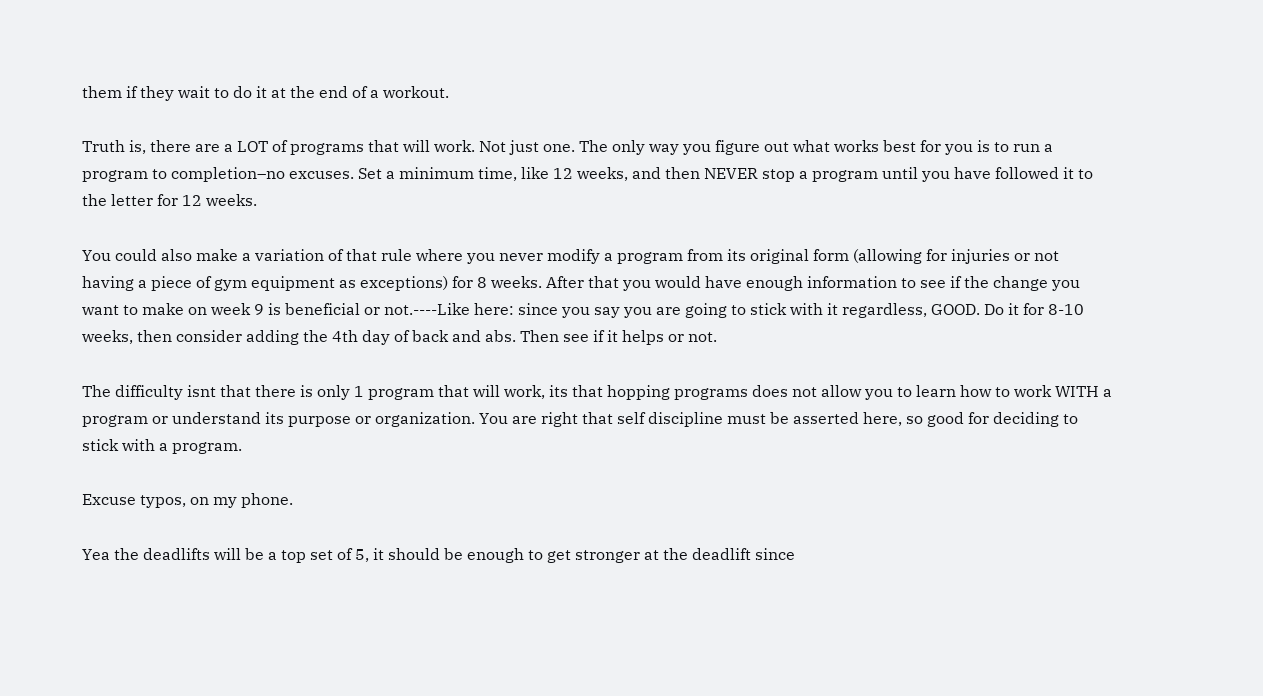them if they wait to do it at the end of a workout.

Truth is, there are a LOT of programs that will work. Not just one. The only way you figure out what works best for you is to run a program to completion–no excuses. Set a minimum time, like 12 weeks, and then NEVER stop a program until you have followed it to the letter for 12 weeks.

You could also make a variation of that rule where you never modify a program from its original form (allowing for injuries or not having a piece of gym equipment as exceptions) for 8 weeks. After that you would have enough information to see if the change you want to make on week 9 is beneficial or not.----Like here: since you say you are going to stick with it regardless, GOOD. Do it for 8-10 weeks, then consider adding the 4th day of back and abs. Then see if it helps or not.

The difficulty isnt that there is only 1 program that will work, its that hopping programs does not allow you to learn how to work WITH a program or understand its purpose or organization. You are right that self discipline must be asserted here, so good for deciding to stick with a program.

Excuse typos, on my phone.

Yea the deadlifts will be a top set of 5, it should be enough to get stronger at the deadlift since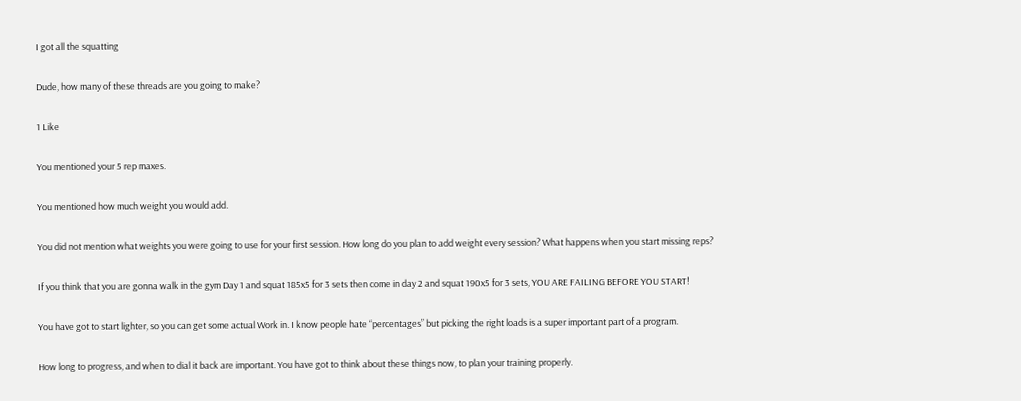I got all the squatting

Dude, how many of these threads are you going to make?

1 Like

You mentioned your 5 rep maxes.

You mentioned how much weight you would add.

You did not mention what weights you were going to use for your first session. How long do you plan to add weight every session? What happens when you start missing reps?

If you think that you are gonna walk in the gym Day 1 and squat 185x5 for 3 sets then come in day 2 and squat 190x5 for 3 sets, YOU ARE FAILING BEFORE YOU START!

You have got to start lighter, so you can get some actual Work in. I know people hate “percentages” but picking the right loads is a super important part of a program.

How long to progress, and when to dial it back are important. You have got to think about these things now, to plan your training properly.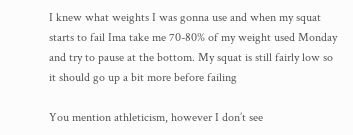I knew what weights I was gonna use and when my squat starts to fail Ima take me 70-80% of my weight used Monday and try to pause at the bottom. My squat is still fairly low so it should go up a bit more before failing

You mention athleticism, however I don’t see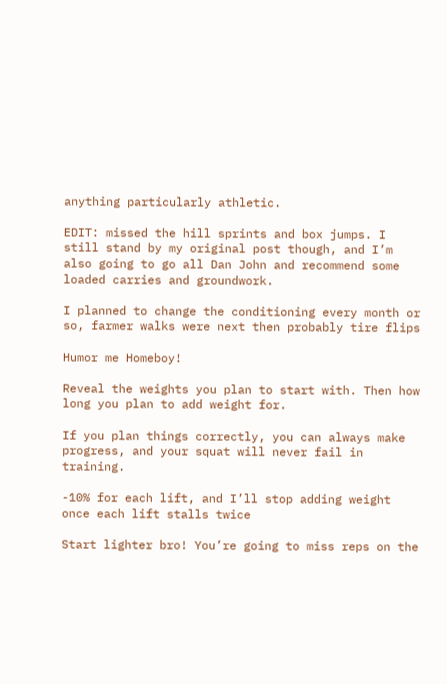anything particularly athletic.

EDIT: missed the hill sprints and box jumps. I still stand by my original post though, and I’m also going to go all Dan John and recommend some loaded carries and groundwork.

I planned to change the conditioning every month or so, farmer walks were next then probably tire flips

Humor me Homeboy!

Reveal the weights you plan to start with. Then how long you plan to add weight for.

If you plan things correctly, you can always make progress, and your squat will never fail in training.

-10% for each lift, and I’ll stop adding weight once each lift stalls twice

Start lighter bro! You’re going to miss reps on the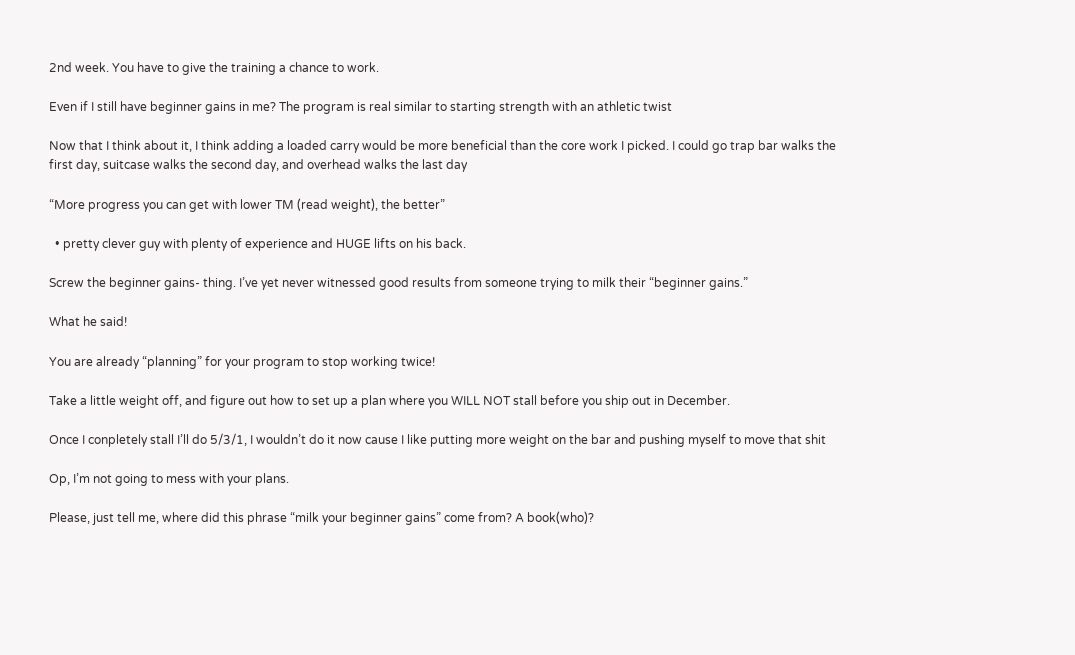2nd week. You have to give the training a chance to work.

Even if I still have beginner gains in me? The program is real similar to starting strength with an athletic twist

Now that I think about it, I think adding a loaded carry would be more beneficial than the core work I picked. I could go trap bar walks the first day, suitcase walks the second day, and overhead walks the last day

“More progress you can get with lower TM (read weight), the better”

  • pretty clever guy with plenty of experience and HUGE lifts on his back.

Screw the beginner gains- thing. I’ve yet never witnessed good results from someone trying to milk their “beginner gains.”

What he said!

You are already “planning” for your program to stop working twice!

Take a little weight off, and figure out how to set up a plan where you WILL NOT stall before you ship out in December.

Once I conpletely stall I’ll do 5/3/1, I wouldn’t do it now cause I like putting more weight on the bar and pushing myself to move that shit

Op, I’m not going to mess with your plans.

Please, just tell me, where did this phrase “milk your beginner gains” come from? A book(who)?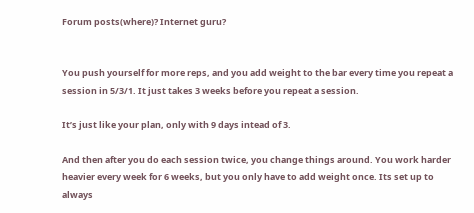Forum posts(where)? Internet guru?


You push yourself for more reps, and you add weight to the bar every time you repeat a session in 5/3/1. It just takes 3 weeks before you repeat a session.

It’s just like your plan, only with 9 days intead of 3.

And then after you do each session twice, you change things around. You work harder heavier every week for 6 weeks, but you only have to add weight once. Its set up to always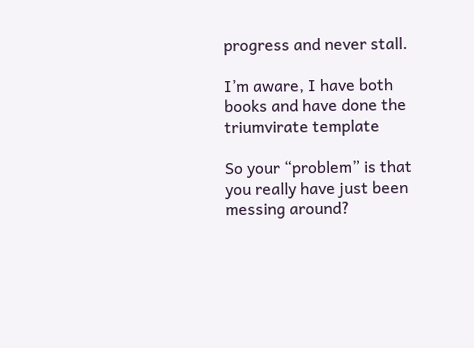progress and never stall.

I’m aware, I have both books and have done the triumvirate template

So your “problem” is that you really have just been messing around?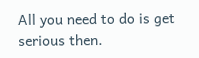All you need to do is get serious then.